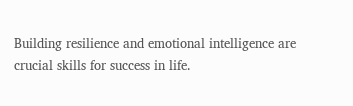Building resilience and emotional intelligence are crucial skills for success in life.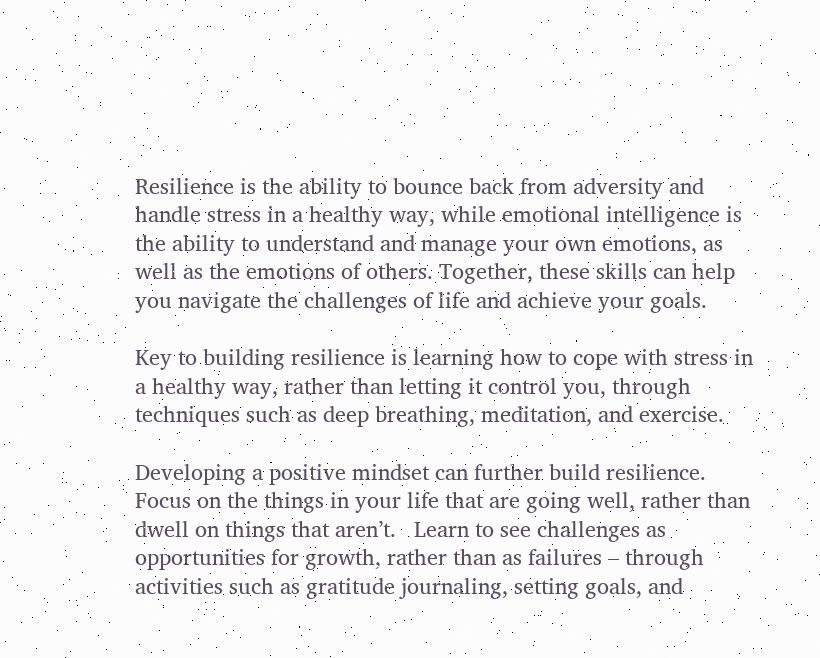Resilience is the ability to bounce back from adversity and handle stress in a healthy way, while emotional intelligence is the ability to understand and manage your own emotions, as well as the emotions of others. Together, these skills can help you navigate the challenges of life and achieve your goals.

Key to building resilience is learning how to cope with stress in a healthy way, rather than letting it control you, through techniques such as deep breathing, meditation, and exercise.

Developing a positive mindset can further build resilience. Focus on the things in your life that are going well, rather than dwell on things that aren’t.   Learn to see challenges as opportunities for growth, rather than as failures – through activities such as gratitude journaling, setting goals, and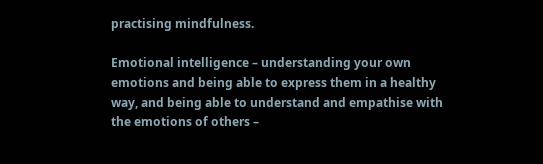practising mindfulness.

Emotional intelligence – understanding your own emotions and being able to express them in a healthy way, and being able to understand and empathise with the emotions of others –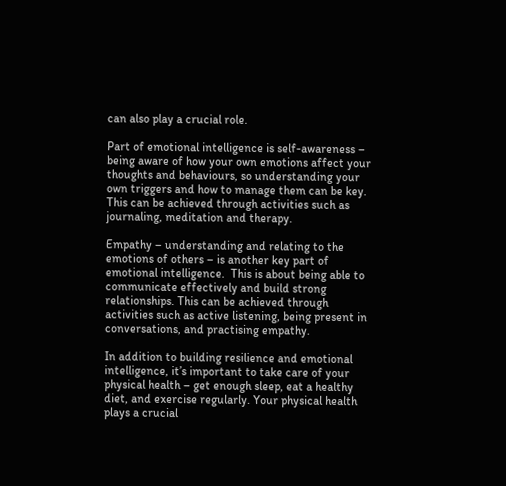can also play a crucial role.

Part of emotional intelligence is self-awareness – being aware of how your own emotions affect your thoughts and behaviours, so understanding your own triggers and how to manage them can be key. This can be achieved through activities such as journaling, meditation and therapy.

Empathy – understanding and relating to the emotions of others – is another key part of emotional intelligence.  This is about being able to communicate effectively and build strong relationships. This can be achieved through activities such as active listening, being present in conversations, and practising empathy.

In addition to building resilience and emotional intelligence, it’s important to take care of your physical health – get enough sleep, eat a healthy diet, and exercise regularly. Your physical health plays a crucial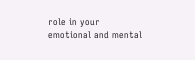role in your emotional and mental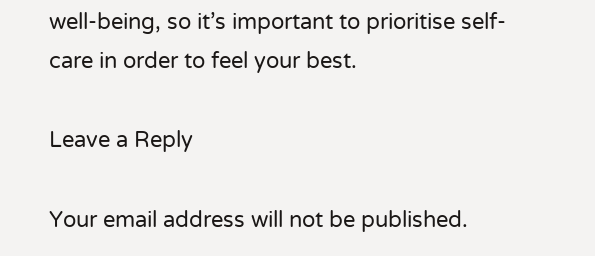well-being, so it’s important to prioritise self-care in order to feel your best.

Leave a Reply

Your email address will not be published.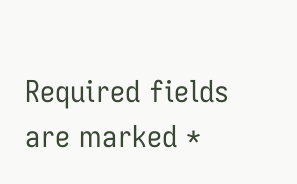Required fields are marked *